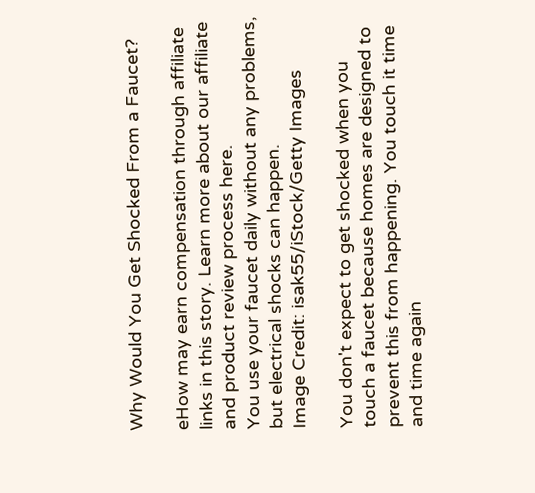Why Would You Get Shocked From a Faucet?

eHow may earn compensation through affiliate links in this story. Learn more about our affiliate and product review process here.
You use your faucet daily without any problems, but electrical shocks can happen.
Image Credit: isak55/iStock/Getty Images

You don't expect to get shocked when you touch a faucet because homes are designed to prevent this from happening. You touch it time and time again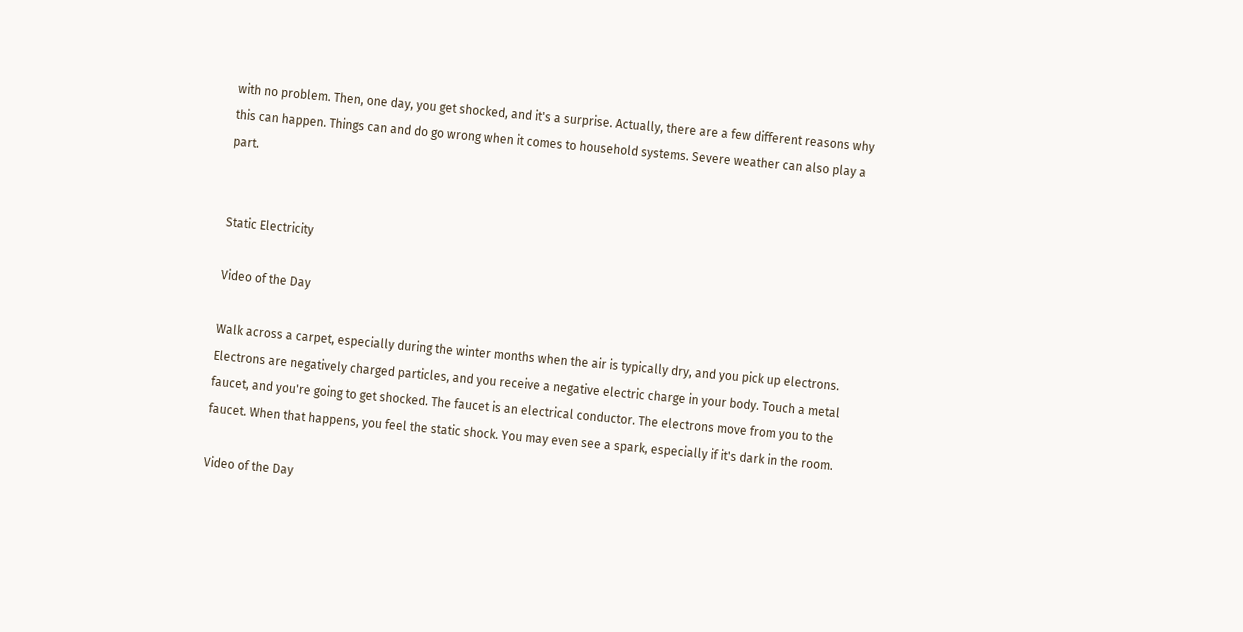with no problem. Then, one day, you get shocked, and it's a surprise. Actually, there are a few different reasons why this can happen. Things can and do go wrong when it comes to household systems. Severe weather can also play a part.


Static Electricity

Video of the Day

Walk across a carpet, especially during the winter months when the air is typically dry, and you pick up electrons. Electrons are negatively charged particles, and you receive a negative electric charge in your body. Touch a metal faucet, and you're going to get shocked. The faucet is an electrical conductor. The electrons move from you to the faucet. When that happens, you feel the static shock. You may even see a spark, especially if it's dark in the room.

Video of the Day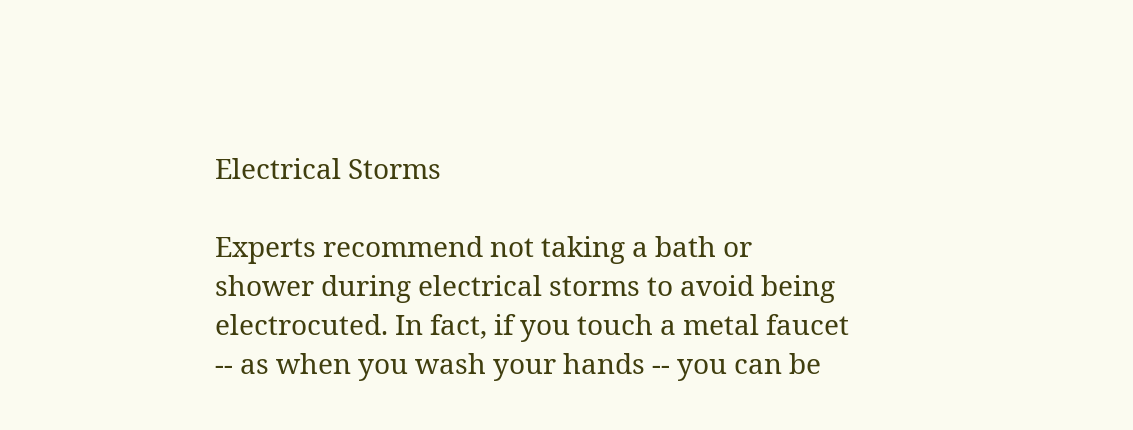Electrical Storms

Experts recommend not taking a bath or shower during electrical storms to avoid being electrocuted. In fact, if you touch a metal faucet -- as when you wash your hands -- you can be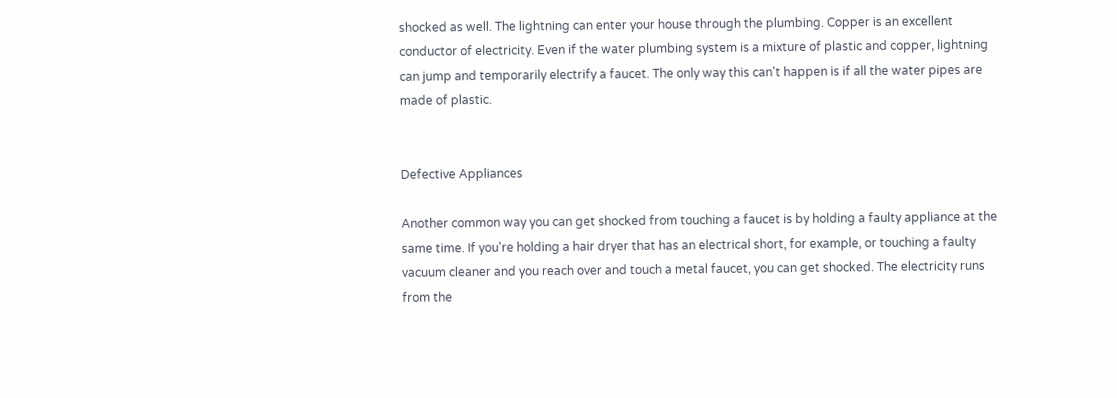shocked as well. The lightning can enter your house through the plumbing. Copper is an excellent conductor of electricity. Even if the water plumbing system is a mixture of plastic and copper, lightning can jump and temporarily electrify a faucet. The only way this can't happen is if all the water pipes are made of plastic.


Defective Appliances

Another common way you can get shocked from touching a faucet is by holding a faulty appliance at the same time. If you're holding a hair dryer that has an electrical short, for example, or touching a faulty vacuum cleaner and you reach over and touch a metal faucet, you can get shocked. The electricity runs from the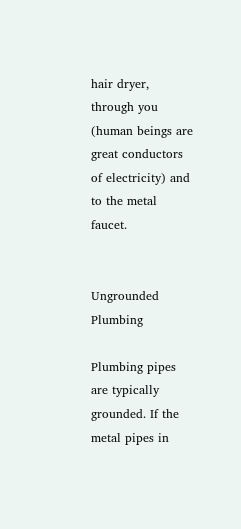hair dryer, through you (human beings are great conductors of electricity) and to the metal faucet.


Ungrounded Plumbing

Plumbing pipes are typically grounded. If the metal pipes in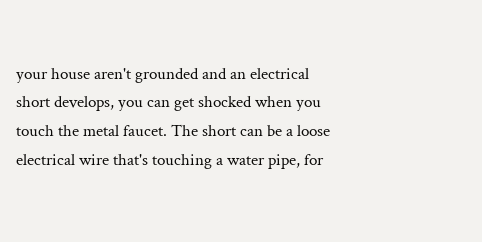your house aren't grounded and an electrical short develops, you can get shocked when you touch the metal faucet. The short can be a loose electrical wire that's touching a water pipe, for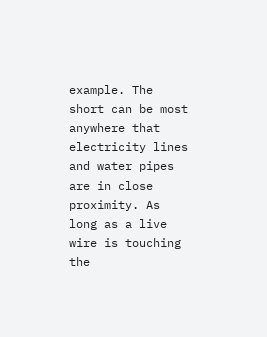example. The short can be most anywhere that electricity lines and water pipes are in close proximity. As long as a live wire is touching the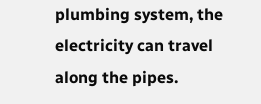plumbing system, the electricity can travel along the pipes.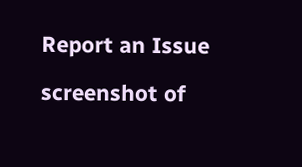Report an Issue

screenshot of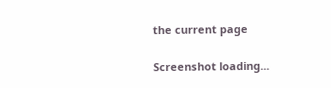the current page

Screenshot loading...